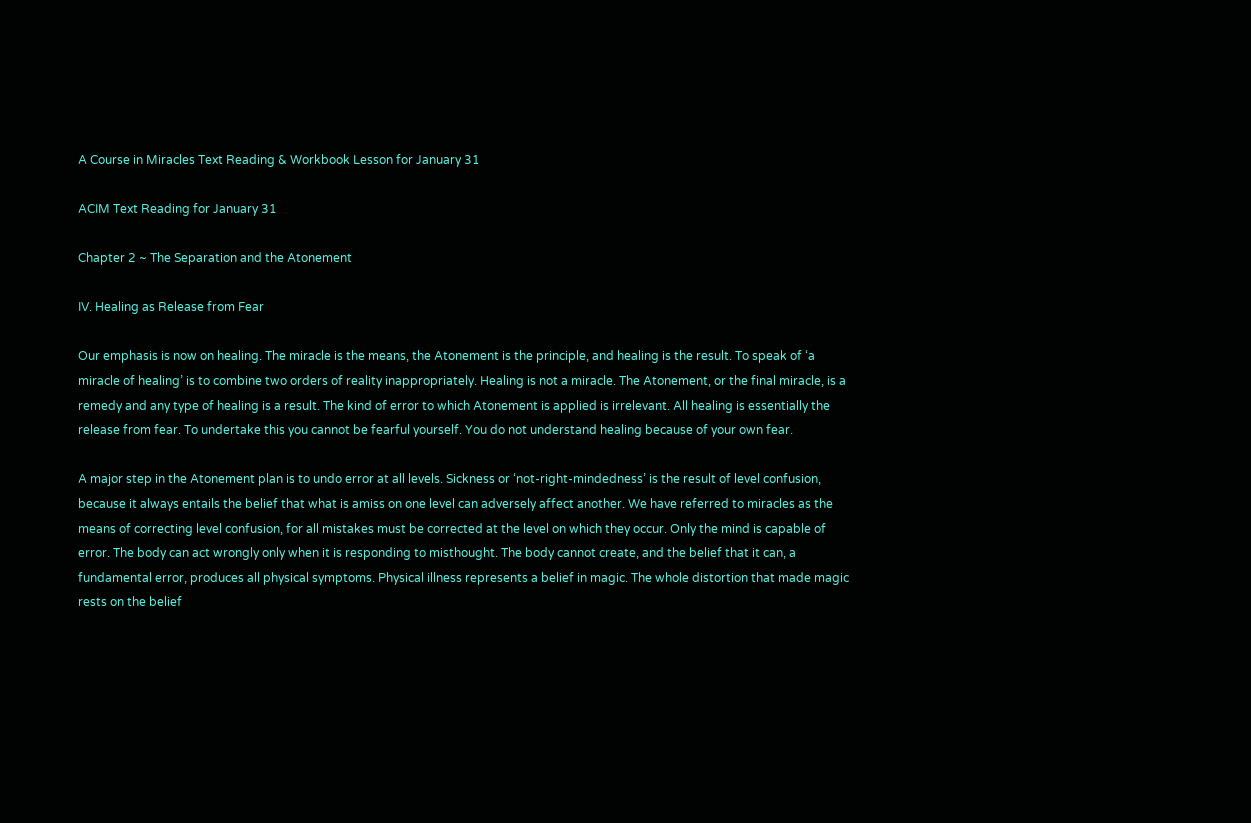A Course in Miracles Text Reading & Workbook Lesson for January 31

ACIM Text Reading for January 31

Chapter 2 ~ The Separation and the Atonement

IV. Healing as Release from Fear

Our emphasis is now on healing. The miracle is the means, the Atonement is the principle, and healing is the result. To speak of ‘a miracle of healing’ is to combine two orders of reality inappropriately. Healing is not a miracle. The Atonement, or the final miracle, is a remedy and any type of healing is a result. The kind of error to which Atonement is applied is irrelevant. All healing is essentially the release from fear. To undertake this you cannot be fearful yourself. You do not understand healing because of your own fear.

A major step in the Atonement plan is to undo error at all levels. Sickness or ‘not-right-mindedness’ is the result of level confusion, because it always entails the belief that what is amiss on one level can adversely affect another. We have referred to miracles as the means of correcting level confusion, for all mistakes must be corrected at the level on which they occur. Only the mind is capable of error. The body can act wrongly only when it is responding to misthought. The body cannot create, and the belief that it can, a fundamental error, produces all physical symptoms. Physical illness represents a belief in magic. The whole distortion that made magic rests on the belief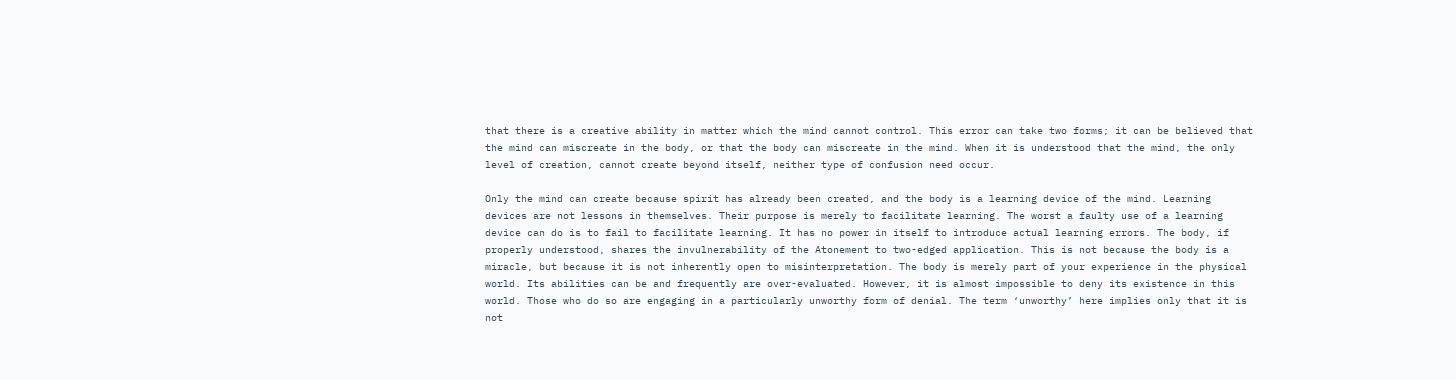that there is a creative ability in matter which the mind cannot control. This error can take two forms; it can be believed that the mind can miscreate in the body, or that the body can miscreate in the mind. When it is understood that the mind, the only level of creation, cannot create beyond itself, neither type of confusion need occur.

Only the mind can create because spirit has already been created, and the body is a learning device of the mind. Learning devices are not lessons in themselves. Their purpose is merely to facilitate learning. The worst a faulty use of a learning device can do is to fail to facilitate learning. It has no power in itself to introduce actual learning errors. The body, if properly understood, shares the invulnerability of the Atonement to two-edged application. This is not because the body is a miracle, but because it is not inherently open to misinterpretation. The body is merely part of your experience in the physical world. Its abilities can be and frequently are over-evaluated. However, it is almost impossible to deny its existence in this world. Those who do so are engaging in a particularly unworthy form of denial. The term ‘unworthy’ here implies only that it is not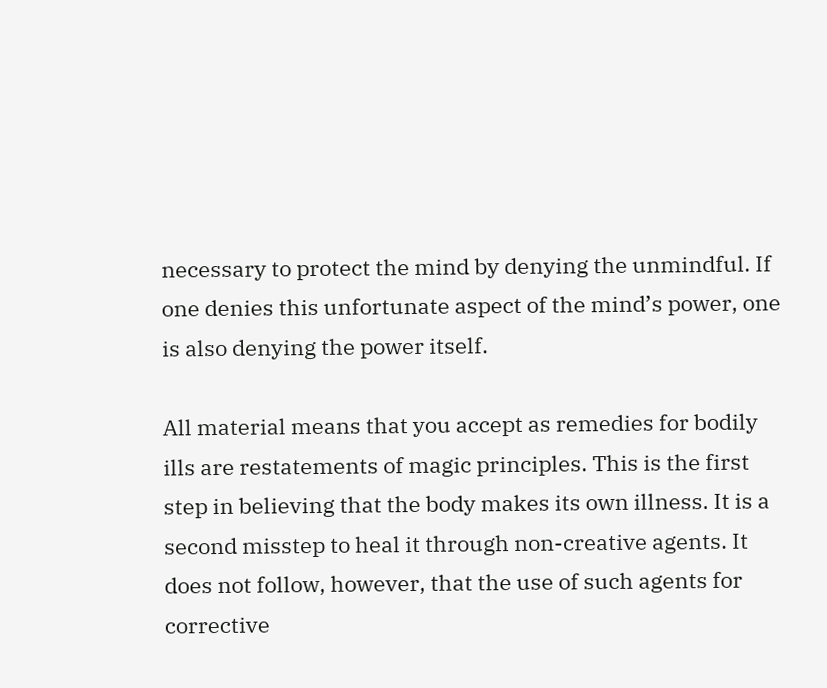necessary to protect the mind by denying the unmindful. If one denies this unfortunate aspect of the mind’s power, one is also denying the power itself.

All material means that you accept as remedies for bodily ills are restatements of magic principles. This is the first step in believing that the body makes its own illness. It is a second misstep to heal it through non-creative agents. It does not follow, however, that the use of such agents for corrective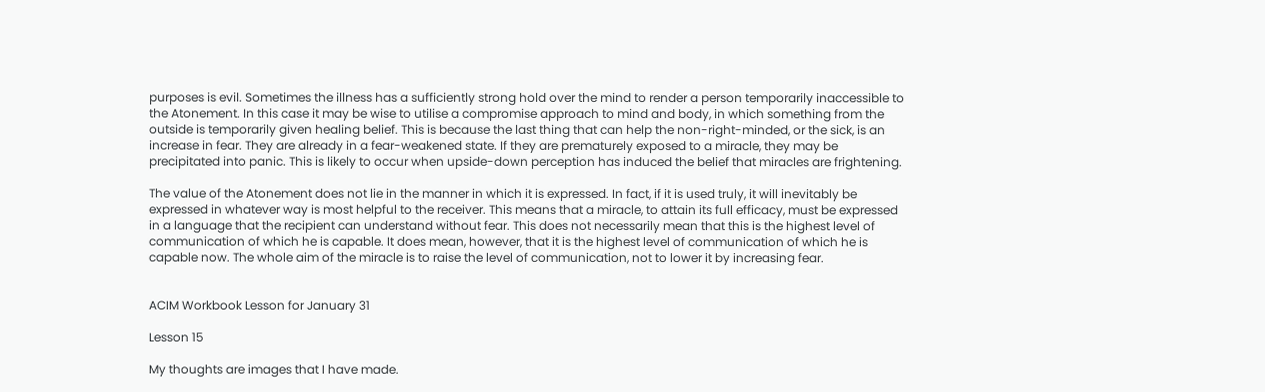purposes is evil. Sometimes the illness has a sufficiently strong hold over the mind to render a person temporarily inaccessible to the Atonement. In this case it may be wise to utilise a compromise approach to mind and body, in which something from the outside is temporarily given healing belief. This is because the last thing that can help the non-right-minded, or the sick, is an increase in fear. They are already in a fear-weakened state. If they are prematurely exposed to a miracle, they may be precipitated into panic. This is likely to occur when upside-down perception has induced the belief that miracles are frightening.

The value of the Atonement does not lie in the manner in which it is expressed. In fact, if it is used truly, it will inevitably be expressed in whatever way is most helpful to the receiver. This means that a miracle, to attain its full efficacy, must be expressed in a language that the recipient can understand without fear. This does not necessarily mean that this is the highest level of communication of which he is capable. It does mean, however, that it is the highest level of communication of which he is capable now. The whole aim of the miracle is to raise the level of communication, not to lower it by increasing fear.


ACIM Workbook Lesson for January 31

Lesson 15

My thoughts are images that I have made.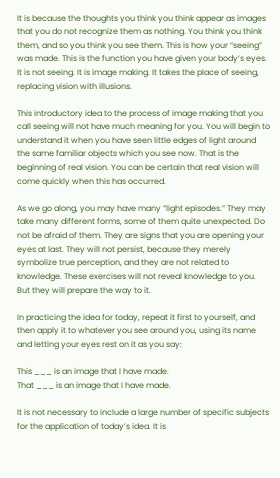It is because the thoughts you think you think appear as images that you do not recognize them as nothing. You think you think them, and so you think you see them. This is how your “seeing” was made. This is the function you have given your body’s eyes. It is not seeing. It is image making. It takes the place of seeing, replacing vision with illusions.

This introductory idea to the process of image making that you call seeing will not have much meaning for you. You will begin to understand it when you have seen little edges of light around the same familiar objects which you see now. That is the beginning of real vision. You can be certain that real vision will come quickly when this has occurred.

As we go along, you may have many “light episodes.” They may take many different forms, some of them quite unexpected. Do not be afraid of them. They are signs that you are opening your eyes at last. They will not persist, because they merely symbolize true perception, and they are not related to knowledge. These exercises will not reveal knowledge to you. But they will prepare the way to it.

In practicing the idea for today, repeat it first to yourself, and then apply it to whatever you see around you, using its name and letting your eyes rest on it as you say:

This ___ is an image that I have made.
That ___ is an image that I have made.

It is not necessary to include a large number of specific subjects for the application of today’s idea. It is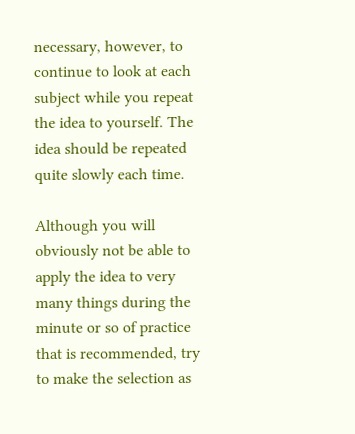necessary, however, to continue to look at each subject while you repeat the idea to yourself. The idea should be repeated quite slowly each time.

Although you will obviously not be able to apply the idea to very many things during the minute or so of practice that is recommended, try to make the selection as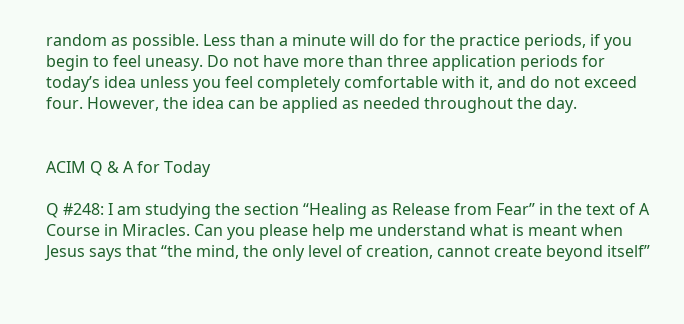random as possible. Less than a minute will do for the practice periods, if you begin to feel uneasy. Do not have more than three application periods for today’s idea unless you feel completely comfortable with it, and do not exceed four. However, the idea can be applied as needed throughout the day.


ACIM Q & A for Today

Q #248: I am studying the section “Healing as Release from Fear” in the text of A Course in Miracles. Can you please help me understand what is meant when Jesus says that “the mind, the only level of creation, cannot create beyond itself”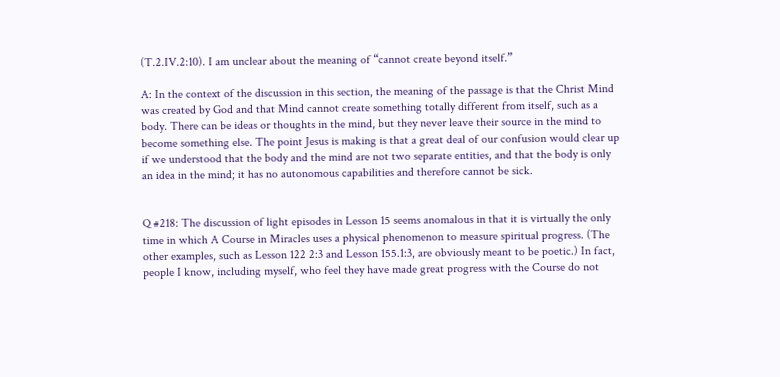(T.2.IV.2:10). I am unclear about the meaning of “cannot create beyond itself.”

A: In the context of the discussion in this section, the meaning of the passage is that the Christ Mind was created by God and that Mind cannot create something totally different from itself, such as a body. There can be ideas or thoughts in the mind, but they never leave their source in the mind to become something else. The point Jesus is making is that a great deal of our confusion would clear up if we understood that the body and the mind are not two separate entities, and that the body is only an idea in the mind; it has no autonomous capabilities and therefore cannot be sick.


Q #218: The discussion of light episodes in Lesson 15 seems anomalous in that it is virtually the only time in which A Course in Miracles uses a physical phenomenon to measure spiritual progress. (The other examples, such as Lesson 122 2:3 and Lesson 155.1:3, are obviously meant to be poetic.) In fact, people I know, including myself, who feel they have made great progress with the Course do not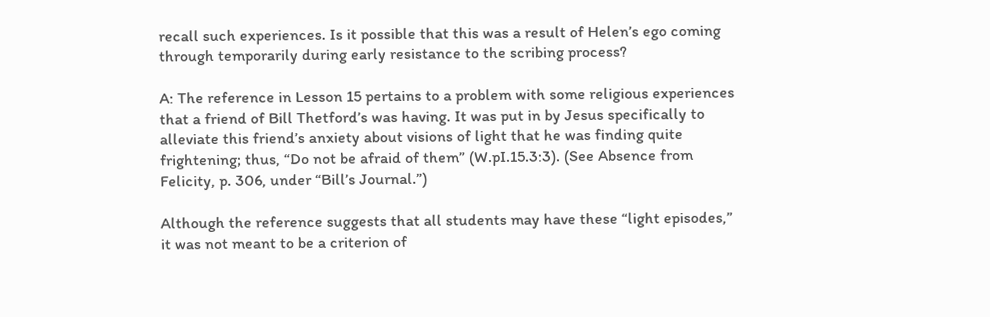recall such experiences. Is it possible that this was a result of Helen’s ego coming through temporarily during early resistance to the scribing process?

A: The reference in Lesson 15 pertains to a problem with some religious experiences that a friend of Bill Thetford’s was having. It was put in by Jesus specifically to alleviate this friend’s anxiety about visions of light that he was finding quite frightening; thus, “Do not be afraid of them” (W.pI.15.3:3). (See Absence from Felicity, p. 306, under “Bill’s Journal.”)

Although the reference suggests that all students may have these “light episodes,” it was not meant to be a criterion of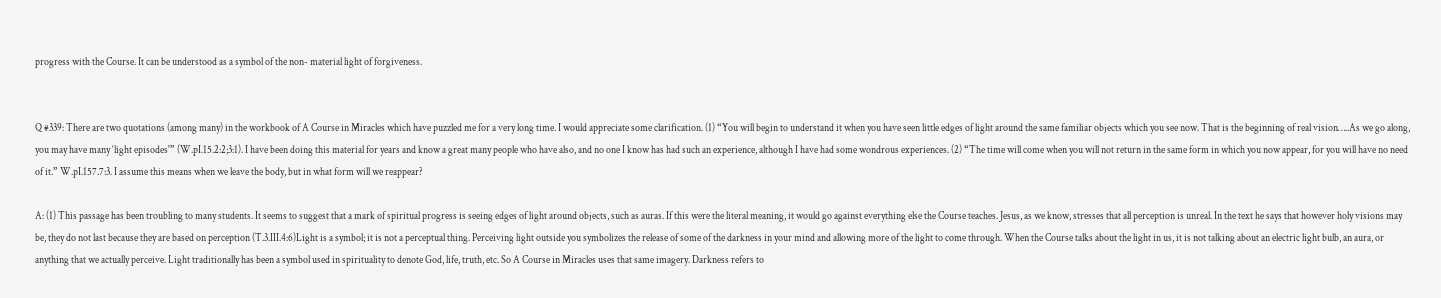progress with the Course. It can be understood as a symbol of the non- material light of forgiveness.


Q #339: There are two quotations (among many) in the workbook of A Course in Miracles which have puzzled me for a very long time. I would appreciate some clarification. (1) “You will begin to understand it when you have seen little edges of light around the same familiar objects which you see now. That is the beginning of real vision…..As we go along, you may have many ‘light episodes'” (W.pI.15.2:2;3:1). I have been doing this material for years and know a great many people who have also, and no one I know has had such an experience, although I have had some wondrous experiences. (2) “The time will come when you will not return in the same form in which you now appear, for you will have no need of it.” W.pI.157.7:3. I assume this means when we leave the body, but in what form will we reappear?

A: (1) This passage has been troubling to many students. It seems to suggest that a mark of spiritual progress is seeing edges of light around objects, such as auras. If this were the literal meaning, it would go against everything else the Course teaches. Jesus, as we know, stresses that all perception is unreal. In the text he says that however holy visions may be, they do not last because they are based on perception (T.3.III.4:6)Light is a symbol; it is not a perceptual thing. Perceiving light outside you symbolizes the release of some of the darkness in your mind and allowing more of the light to come through. When the Course talks about the light in us, it is not talking about an electric light bulb, an aura, or anything that we actually perceive. Light traditionally has been a symbol used in spirituality to denote God, life, truth, etc. So A Course in Miracles uses that same imagery. Darkness refers to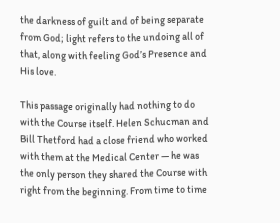the darkness of guilt and of being separate from God; light refers to the undoing all of that, along with feeling God’s Presence and His love.

This passage originally had nothing to do with the Course itself. Helen Schucman and Bill Thetford had a close friend who worked with them at the Medical Center — he was the only person they shared the Course with right from the beginning. From time to time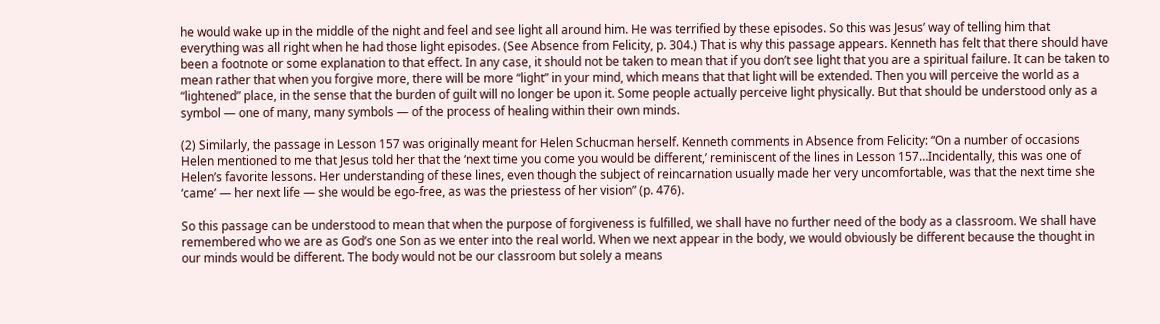he would wake up in the middle of the night and feel and see light all around him. He was terrified by these episodes. So this was Jesus’ way of telling him that everything was all right when he had those light episodes. (See Absence from Felicity, p. 304.) That is why this passage appears. Kenneth has felt that there should have been a footnote or some explanation to that effect. In any case, it should not be taken to mean that if you don’t see light that you are a spiritual failure. It can be taken to mean rather that when you forgive more, there will be more “light” in your mind, which means that that light will be extended. Then you will perceive the world as a “lightened” place, in the sense that the burden of guilt will no longer be upon it. Some people actually perceive light physically. But that should be understood only as a symbol — one of many, many symbols — of the process of healing within their own minds.

(2) Similarly, the passage in Lesson 157 was originally meant for Helen Schucman herself. Kenneth comments in Absence from Felicity: “On a number of occasions Helen mentioned to me that Jesus told her that the ‘next time you come you would be different,’ reminiscent of the lines in Lesson 157…Incidentally, this was one of Helen’s favorite lessons. Her understanding of these lines, even though the subject of reincarnation usually made her very uncomfortable, was that the next time she ‘came’ — her next life — she would be ego-free, as was the priestess of her vision” (p. 476).

So this passage can be understood to mean that when the purpose of forgiveness is fulfilled, we shall have no further need of the body as a classroom. We shall have remembered who we are as God’s one Son as we enter into the real world. When we next appear in the body, we would obviously be different because the thought in our minds would be different. The body would not be our classroom but solely a means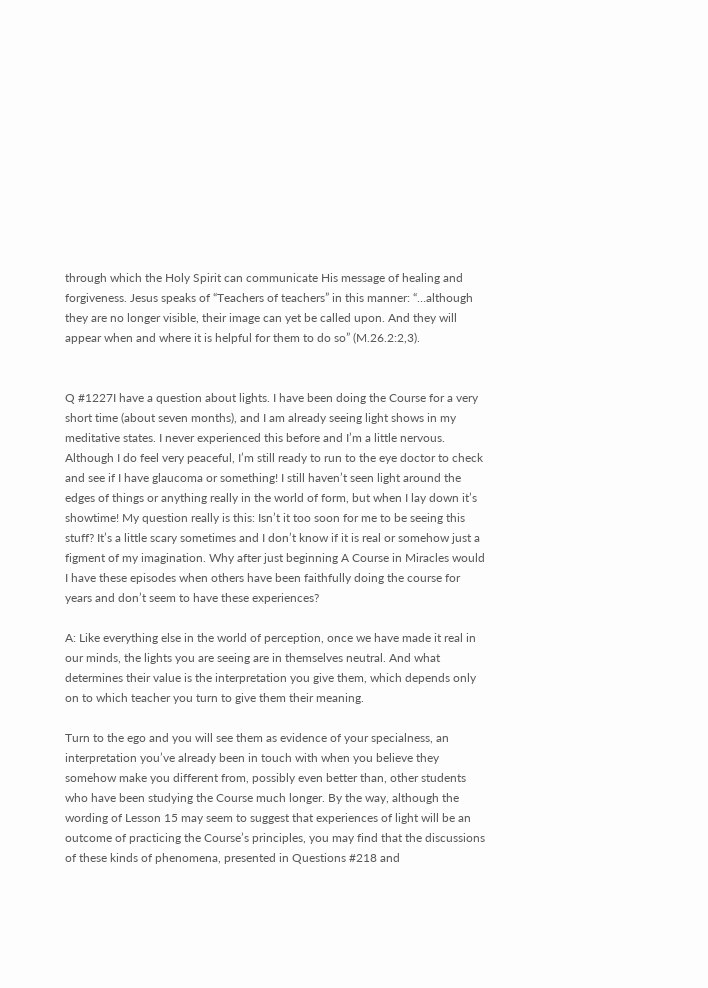through which the Holy Spirit can communicate His message of healing and forgiveness. Jesus speaks of “Teachers of teachers” in this manner: “…although they are no longer visible, their image can yet be called upon. And they will appear when and where it is helpful for them to do so” (M.26.2:2,3).


Q #1227I have a question about lights. I have been doing the Course for a very short time (about seven months), and I am already seeing light shows in my meditative states. I never experienced this before and I’m a little nervous. Although I do feel very peaceful, I’m still ready to run to the eye doctor to check and see if I have glaucoma or something! I still haven’t seen light around the edges of things or anything really in the world of form, but when I lay down it’s showtime! My question really is this: Isn’t it too soon for me to be seeing this stuff? It’s a little scary sometimes and I don’t know if it is real or somehow just a figment of my imagination. Why after just beginning A Course in Miracles would I have these episodes when others have been faithfully doing the course for years and don’t seem to have these experiences?

A: Like everything else in the world of perception, once we have made it real in our minds, the lights you are seeing are in themselves neutral. And what determines their value is the interpretation you give them, which depends only on to which teacher you turn to give them their meaning.

Turn to the ego and you will see them as evidence of your specialness, an interpretation you’ve already been in touch with when you believe they somehow make you different from, possibly even better than, other students who have been studying the Course much longer. By the way, although the wording of Lesson 15 may seem to suggest that experiences of light will be an outcome of practicing the Course’s principles, you may find that the discussions of these kinds of phenomena, presented in Questions #218 and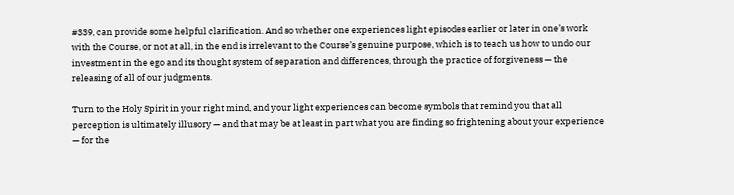#339, can provide some helpful clarification. And so whether one experiences light episodes earlier or later in one’s work with the Course, or not at all, in the end is irrelevant to the Course’s genuine purpose, which is to teach us how to undo our investment in the ego and its thought system of separation and differences, through the practice of forgiveness — the releasing of all of our judgments.

Turn to the Holy Spirit in your right mind, and your light experiences can become symbols that remind you that all perception is ultimately illusory — and that may be at least in part what you are finding so frightening about your experience — for the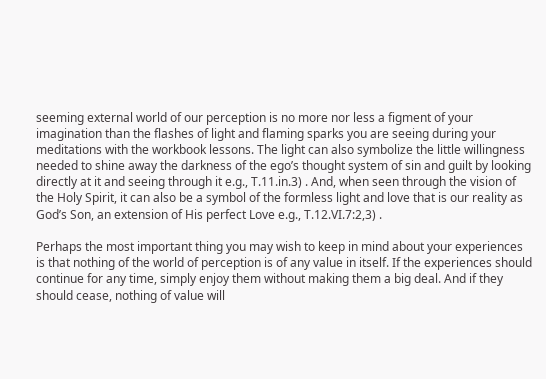seeming external world of our perception is no more nor less a figment of your imagination than the flashes of light and flaming sparks you are seeing during your meditations with the workbook lessons. The light can also symbolize the little willingness needed to shine away the darkness of the ego’s thought system of sin and guilt by looking directly at it and seeing through it e.g., T.11.in.3) . And, when seen through the vision of the Holy Spirit, it can also be a symbol of the formless light and love that is our reality as God’s Son, an extension of His perfect Love e.g., T.12.VI.7:2,3) .

Perhaps the most important thing you may wish to keep in mind about your experiences is that nothing of the world of perception is of any value in itself. If the experiences should continue for any time, simply enjoy them without making them a big deal. And if they should cease, nothing of value will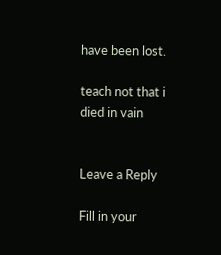have been lost.

teach not that i died in vain


Leave a Reply

Fill in your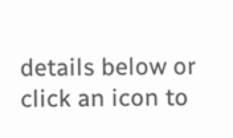details below or click an icon to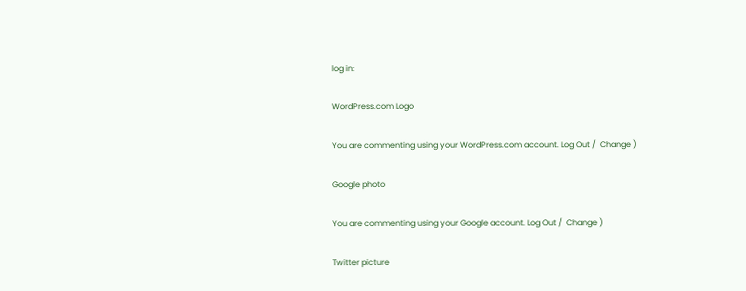log in:

WordPress.com Logo

You are commenting using your WordPress.com account. Log Out /  Change )

Google photo

You are commenting using your Google account. Log Out /  Change )

Twitter picture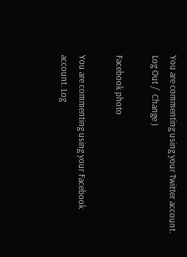You are commenting using your Twitter account. Log Out /  Change )

Facebook photo

You are commenting using your Facebook account. Log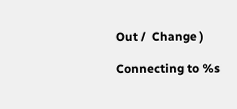Out /  Change )

Connecting to %s